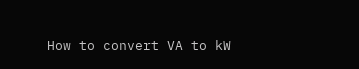How to convert VA to kW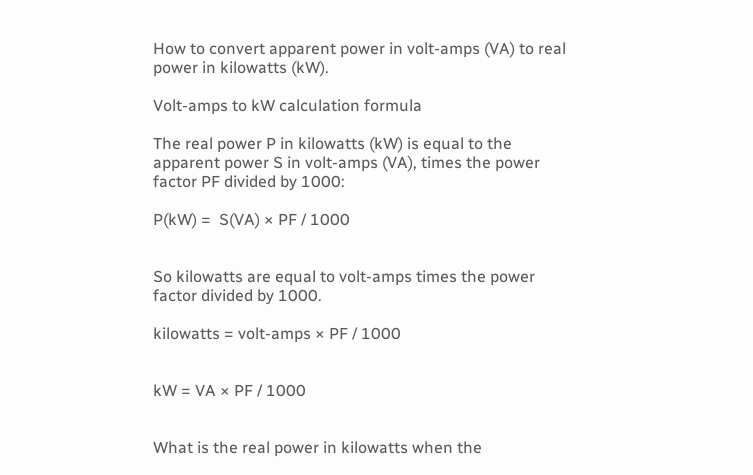How to convert apparent power in volt-amps (VA) to real power in kilowatts (kW).

Volt-amps to kW calculation formula

The real power P in kilowatts (kW) is equal to the apparent power S in volt-amps (VA), times the power factor PF divided by 1000:

P(kW) =  S(VA) × PF / 1000


So kilowatts are equal to volt-amps times the power factor divided by 1000.

kilowatts = volt-amps × PF / 1000


kW = VA × PF / 1000


What is the real power in kilowatts when the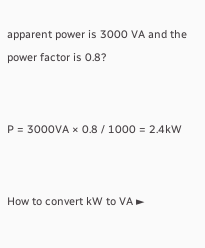apparent power is 3000 VA and the power factor is 0.8?


P = 3000VA × 0.8 / 1000 = 2.4kW


How to convert kW to VA ►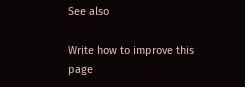See also

Write how to improve this page